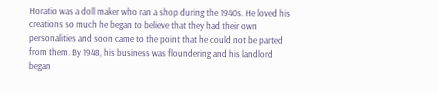Horatio was a doll maker who ran a shop during the 1940s. He loved his creations so much he began to believe that they had their own personalities and soon came to the point that he could not be parted from them. By 1948, his business was floundering and his landlord began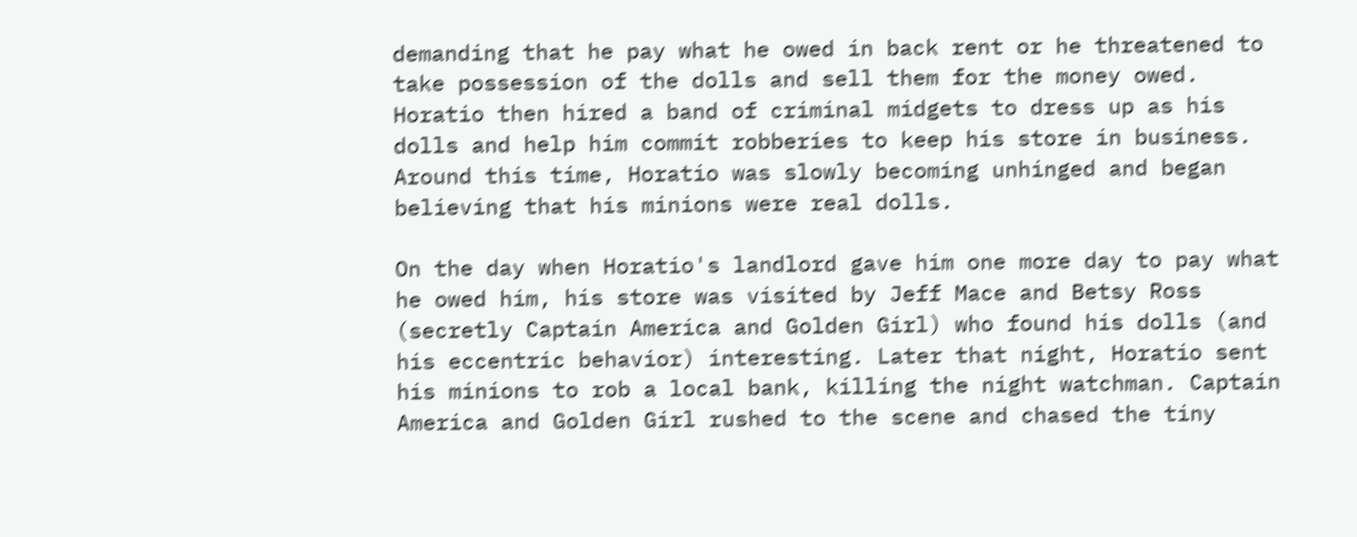demanding that he pay what he owed in back rent or he threatened to take possession of the dolls and sell them for the money owed. Horatio then hired a band of criminal midgets to dress up as his dolls and help him commit robberies to keep his store in business. Around this time, Horatio was slowly becoming unhinged and began believing that his minions were real dolls.

On the day when Horatio's landlord gave him one more day to pay what he owed him, his store was visited by Jeff Mace and Betsy Ross (secretly Captain America and Golden Girl) who found his dolls (and his eccentric behavior) interesting. Later that night, Horatio sent his minions to rob a local bank, killing the night watchman. Captain America and Golden Girl rushed to the scene and chased the tiny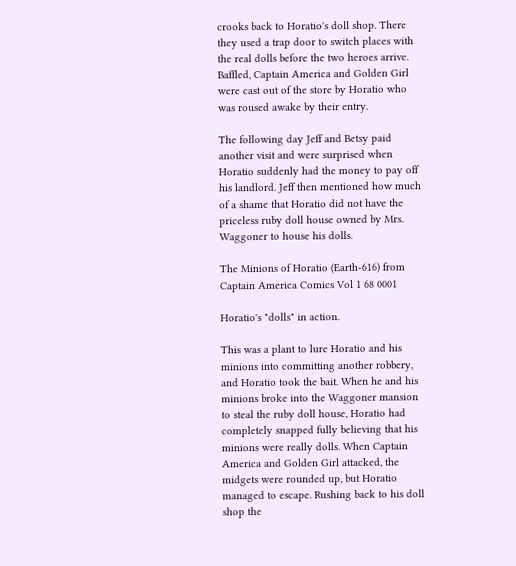crooks back to Horatio's doll shop. There they used a trap door to switch places with the real dolls before the two heroes arrive. Baffled, Captain America and Golden Girl were cast out of the store by Horatio who was roused awake by their entry.

The following day Jeff and Betsy paid another visit and were surprised when Horatio suddenly had the money to pay off his landlord. Jeff then mentioned how much of a shame that Horatio did not have the priceless ruby doll house owned by Mrs. Waggoner to house his dolls.

The Minions of Horatio (Earth-616) from Captain America Comics Vol 1 68 0001

Horatio's "dolls" in action.

This was a plant to lure Horatio and his minions into committing another robbery, and Horatio took the bait. When he and his minions broke into the Waggoner mansion to steal the ruby doll house, Horatio had completely snapped fully believing that his minions were really dolls. When Captain America and Golden Girl attacked, the midgets were rounded up, but Horatio managed to escape. Rushing back to his doll shop the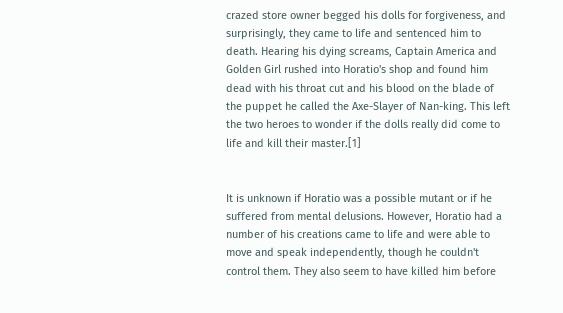crazed store owner begged his dolls for forgiveness, and surprisingly, they came to life and sentenced him to death. Hearing his dying screams, Captain America and Golden Girl rushed into Horatio's shop and found him dead with his throat cut and his blood on the blade of the puppet he called the Axe-Slayer of Nan-king. This left the two heroes to wonder if the dolls really did come to life and kill their master.[1]


It is unknown if Horatio was a possible mutant or if he suffered from mental delusions. However, Horatio had a number of his creations came to life and were able to move and speak independently, though he couldn't control them. They also seem to have killed him before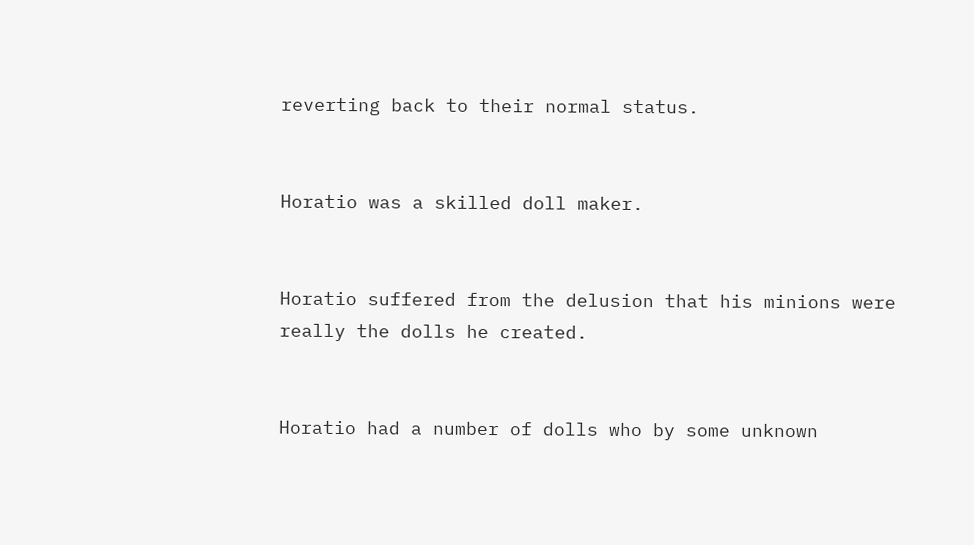reverting back to their normal status.


Horatio was a skilled doll maker.


Horatio suffered from the delusion that his minions were really the dolls he created.


Horatio had a number of dolls who by some unknown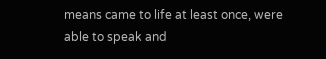means came to life at least once, were able to speak and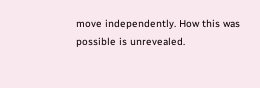move independently. How this was possible is unrevealed.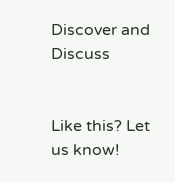Discover and Discuss


Like this? Let us know!